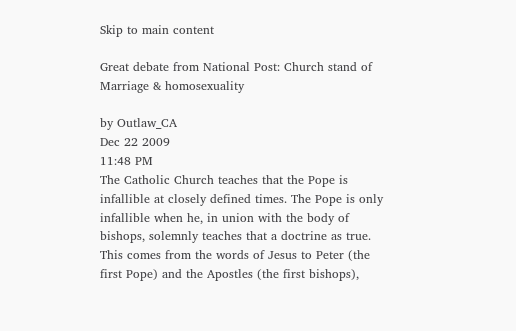Skip to main content

Great debate from National Post: Church stand of Marriage & homosexuality

by Outlaw_CA
Dec 22 2009
11:48 PM
The Catholic Church teaches that the Pope is infallible at closely defined times. The Pope is only infallible when he, in union with the body of bishops, solemnly teaches that a doctrine as true. This comes from the words of Jesus to Peter (the first Pope) and the Apostles (the first bishops),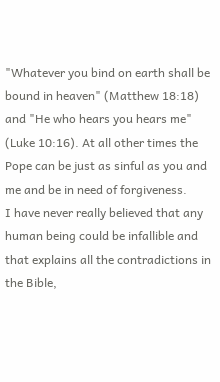"Whatever you bind on earth shall be bound in heaven" (Matthew 18:18) and "He who hears you hears me" (Luke 10:16). At all other times the Pope can be just as sinful as you and me and be in need of forgiveness.
I have never really believed that any human being could be infallible and that explains all the contradictions in the Bible,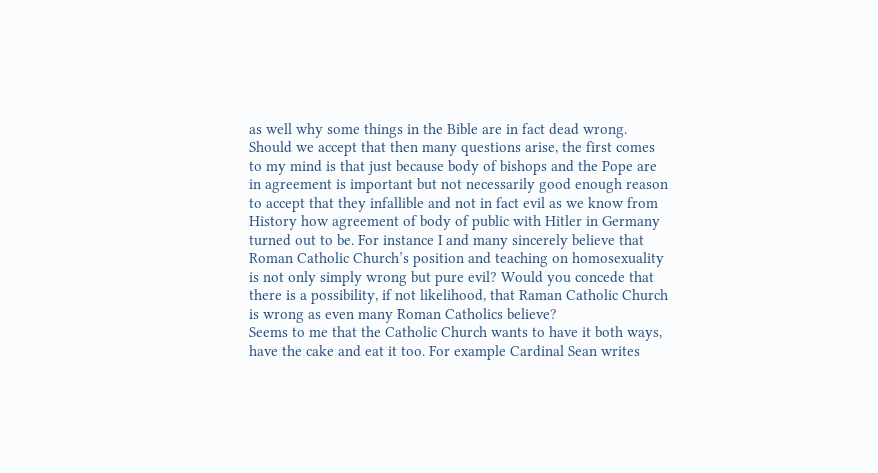as well why some things in the Bible are in fact dead wrong. Should we accept that then many questions arise, the first comes to my mind is that just because body of bishops and the Pope are in agreement is important but not necessarily good enough reason to accept that they infallible and not in fact evil as we know from History how agreement of body of public with Hitler in Germany turned out to be. For instance I and many sincerely believe that Roman Catholic Church’s position and teaching on homosexuality is not only simply wrong but pure evil? Would you concede that there is a possibility, if not likelihood, that Raman Catholic Church is wrong as even many Roman Catholics believe?
Seems to me that the Catholic Church wants to have it both ways, have the cake and eat it too. For example Cardinal Sean writes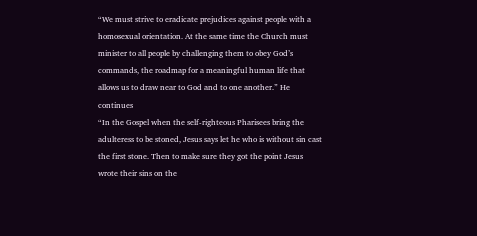“We must strive to eradicate prejudices against people with a homosexual orientation. At the same time the Church must minister to all people by challenging them to obey God’s commands, the roadmap for a meaningful human life that allows us to draw near to God and to one another.” He continues
“In the Gospel when the self-righteous Pharisees bring the adulteress to be stoned, Jesus says let he who is without sin cast the first stone. Then to make sure they got the point Jesus wrote their sins on the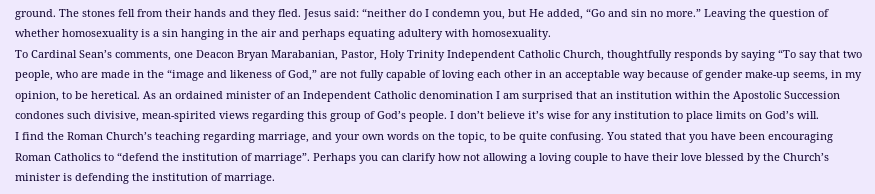ground. The stones fell from their hands and they fled. Jesus said: “neither do I condemn you, but He added, “Go and sin no more.” Leaving the question of whether homosexuality is a sin hanging in the air and perhaps equating adultery with homosexuality.
To Cardinal Sean’s comments, one Deacon Bryan Marabanian, Pastor, Holy Trinity Independent Catholic Church, thoughtfully responds by saying “To say that two people, who are made in the “image and likeness of God,” are not fully capable of loving each other in an acceptable way because of gender make-up seems, in my opinion, to be heretical. As an ordained minister of an Independent Catholic denomination I am surprised that an institution within the Apostolic Succession condones such divisive, mean-spirited views regarding this group of God’s people. I don’t believe it’s wise for any institution to place limits on God’s will.
I find the Roman Church’s teaching regarding marriage, and your own words on the topic, to be quite confusing. You stated that you have been encouraging Roman Catholics to “defend the institution of marriage”. Perhaps you can clarify how not allowing a loving couple to have their love blessed by the Church’s minister is defending the institution of marriage.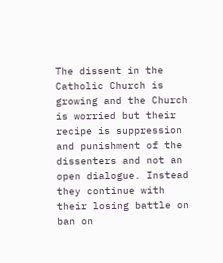The dissent in the Catholic Church is growing and the Church is worried but their recipe is suppression and punishment of the dissenters and not an open dialogue. Instead they continue with their losing battle on ban on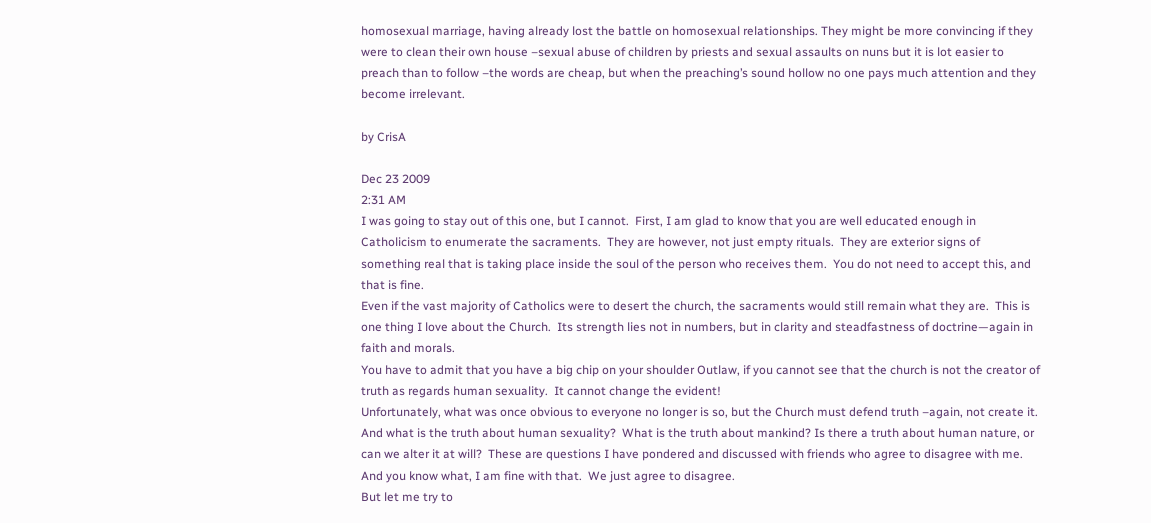homosexual marriage, having already lost the battle on homosexual relationships. They might be more convincing if they were to clean their own house –sexual abuse of children by priests and sexual assaults on nuns but it is lot easier to preach than to follow –the words are cheap, but when the preaching’s sound hollow no one pays much attention and they become irrelevant.

by CrisA

Dec 23 2009
2:31 AM
I was going to stay out of this one, but I cannot.  First, I am glad to know that you are well educated enough in Catholicism to enumerate the sacraments.  They are however, not just empty rituals.  They are exterior signs of something real that is taking place inside the soul of the person who receives them.  You do not need to accept this, and that is fine.
Even if the vast majority of Catholics were to desert the church, the sacraments would still remain what they are.  This is one thing I love about the Church.  Its strength lies not in numbers, but in clarity and steadfastness of doctrine—again in faith and morals.
You have to admit that you have a big chip on your shoulder Outlaw, if you cannot see that the church is not the creator of truth as regards human sexuality.  It cannot change the evident!
Unfortunately, what was once obvious to everyone no longer is so, but the Church must defend truth –again, not create it.
And what is the truth about human sexuality?  What is the truth about mankind? Is there a truth about human nature, or can we alter it at will?  These are questions I have pondered and discussed with friends who agree to disagree with me.  And you know what, I am fine with that.  We just agree to disagree.
But let me try to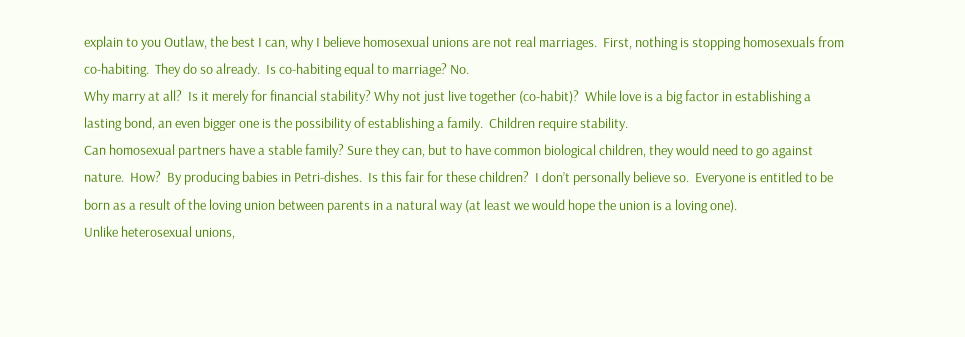explain to you Outlaw, the best I can, why I believe homosexual unions are not real marriages.  First, nothing is stopping homosexuals from co-habiting.  They do so already.  Is co-habiting equal to marriage? No.
Why marry at all?  Is it merely for financial stability? Why not just live together (co-habit)?  While love is a big factor in establishing a lasting bond, an even bigger one is the possibility of establishing a family.  Children require stability.
Can homosexual partners have a stable family? Sure they can, but to have common biological children, they would need to go against nature.  How?  By producing babies in Petri-dishes.  Is this fair for these children?  I don’t personally believe so.  Everyone is entitled to be born as a result of the loving union between parents in a natural way (at least we would hope the union is a loving one).
Unlike heterosexual unions,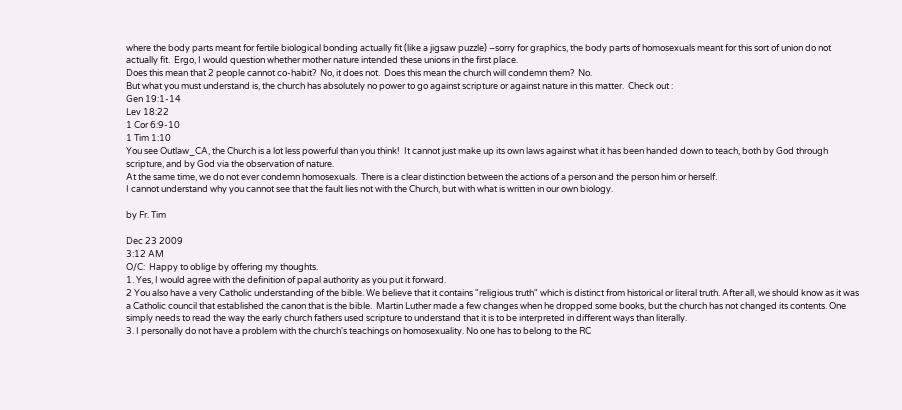where the body parts meant for fertile biological bonding actually fit (like a jigsaw puzzle) –sorry for graphics, the body parts of homosexuals meant for this sort of union do not actually fit.  Ergo, I would question whether mother nature intended these unions in the first place.
Does this mean that 2 people cannot co-habit?  No, it does not.  Does this mean the church will condemn them?  No.
But what you must understand is, the church has absolutely no power to go against scripture or against nature in this matter.  Check out :
Gen 19:1-14
Lev 18:22
1 Cor 6:9-10
1 Tim 1:10
You see Outlaw_CA, the Church is a lot less powerful than you think!  It cannot just make up its own laws against what it has been handed down to teach, both by God through scripture, and by God via the observation of nature.
At the same time, we do not ever condemn homosexuals.  There is a clear distinction between the actions of a person and the person him or herself.
I cannot understand why you cannot see that the fault lies not with the Church, but with what is written in our own biology.

by Fr. Tim

Dec 23 2009
3:12 AM
O/C:  Happy to oblige by offering my thoughts.
1. Yes, I would agree with the definition of papal authority as you put it forward.
2 You also have a very Catholic understanding of the bible. We believe that it contains "religious truth" which is distinct from historical or literal truth. After all, we should know as it was a Catholic council that established the canon that is the bible.  Martin Luther made a few changes when he dropped some books, but the church has not changed its contents. One simply needs to read the way the early church fathers used scripture to understand that it is to be interpreted in different ways than literally.
3. I personally do not have a problem with the church's teachings on homosexuality. No one has to belong to the RC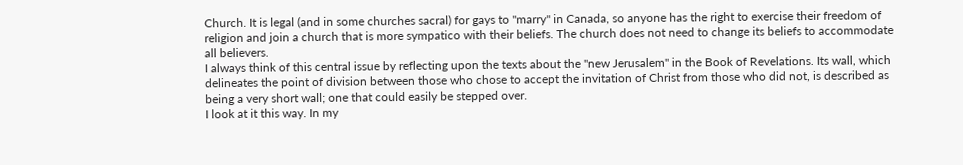Church. It is legal (and in some churches sacral) for gays to "marry" in Canada, so anyone has the right to exercise their freedom of religion and join a church that is more sympatico with their beliefs. The church does not need to change its beliefs to accommodate all believers.
I always think of this central issue by reflecting upon the texts about the "new Jerusalem" in the Book of Revelations. Its wall, which delineates the point of division between those who chose to accept the invitation of Christ from those who did not, is described as being a very short wall; one that could easily be stepped over.
I look at it this way. In my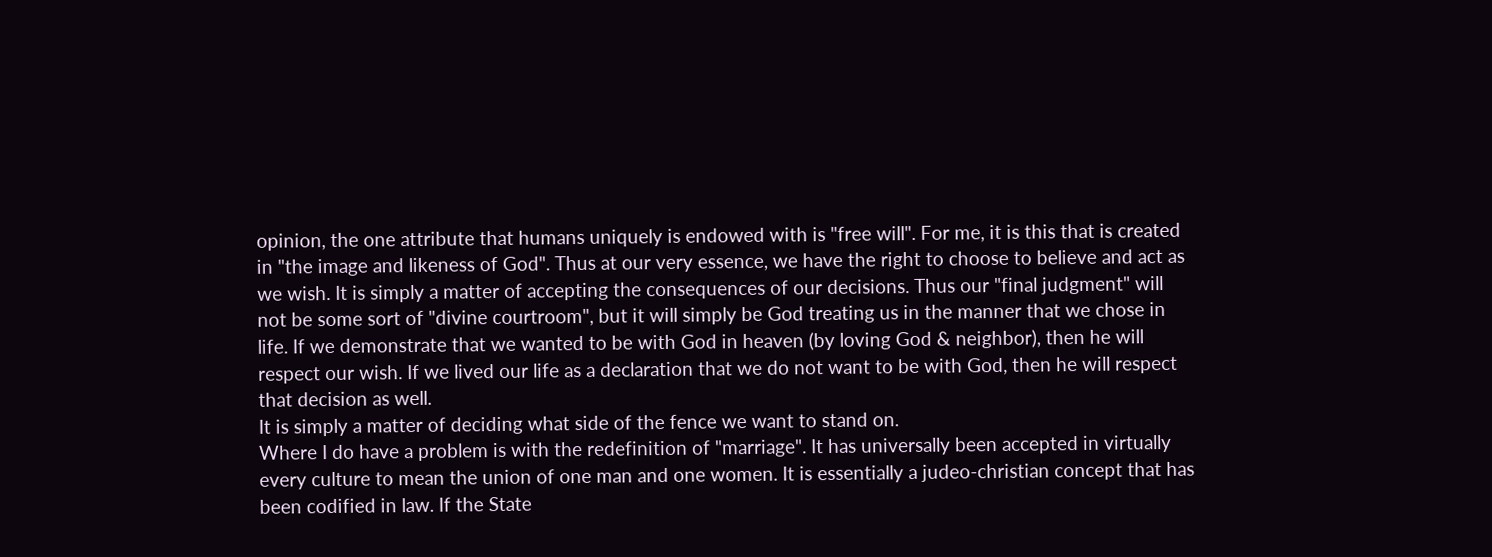opinion, the one attribute that humans uniquely is endowed with is "free will". For me, it is this that is created in "the image and likeness of God". Thus at our very essence, we have the right to choose to believe and act as we wish. It is simply a matter of accepting the consequences of our decisions. Thus our "final judgment" will not be some sort of "divine courtroom", but it will simply be God treating us in the manner that we chose in life. If we demonstrate that we wanted to be with God in heaven (by loving God & neighbor), then he will respect our wish. If we lived our life as a declaration that we do not want to be with God, then he will respect that decision as well.
It is simply a matter of deciding what side of the fence we want to stand on.
Where I do have a problem is with the redefinition of "marriage". It has universally been accepted in virtually every culture to mean the union of one man and one women. It is essentially a judeo-christian concept that has been codified in law. If the State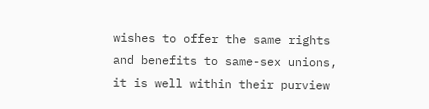wishes to offer the same rights and benefits to same-sex unions, it is well within their purview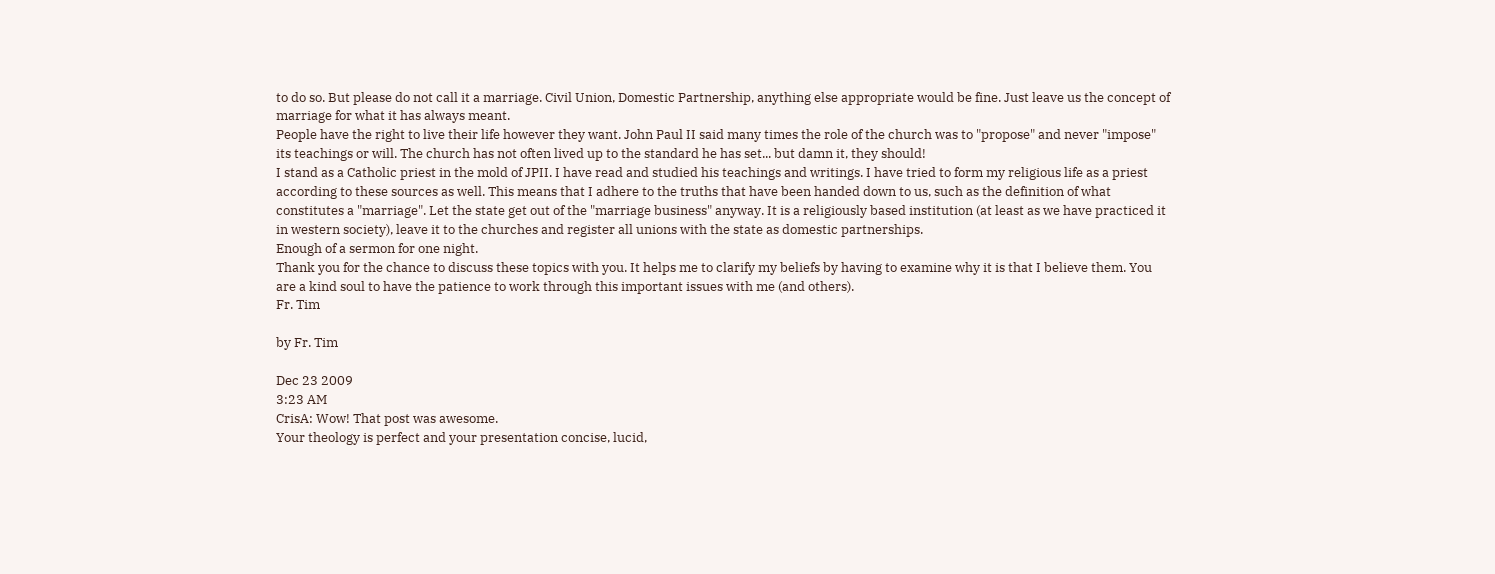to do so. But please do not call it a marriage. Civil Union, Domestic Partnership, anything else appropriate would be fine. Just leave us the concept of marriage for what it has always meant.
People have the right to live their life however they want. John Paul II said many times the role of the church was to "propose" and never "impose" its teachings or will. The church has not often lived up to the standard he has set... but damn it, they should!
I stand as a Catholic priest in the mold of JPII. I have read and studied his teachings and writings. I have tried to form my religious life as a priest according to these sources as well. This means that I adhere to the truths that have been handed down to us, such as the definition of what constitutes a "marriage". Let the state get out of the "marriage business" anyway. It is a religiously based institution (at least as we have practiced it in western society), leave it to the churches and register all unions with the state as domestic partnerships.
Enough of a sermon for one night.
Thank you for the chance to discuss these topics with you. It helps me to clarify my beliefs by having to examine why it is that I believe them. You are a kind soul to have the patience to work through this important issues with me (and others).
Fr. Tim

by Fr. Tim

Dec 23 2009
3:23 AM
CrisA: Wow! That post was awesome.
Your theology is perfect and your presentation concise, lucid,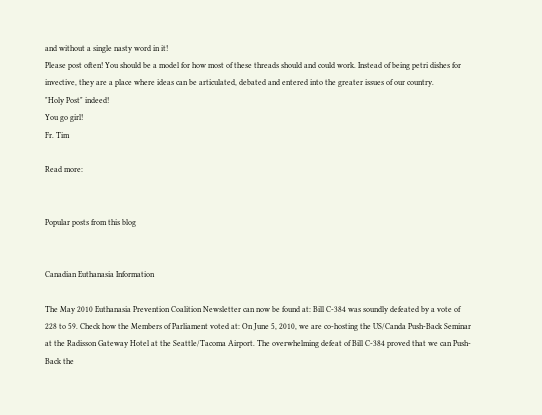and without a single nasty word in it!
Please post often! You should be a model for how most of these threads should and could work. Instead of being petri dishes for invective, they are a place where ideas can be articulated, debated and entered into the greater issues of our country.
"Holy Post" indeed!
You go girl!
Fr. Tim

Read more:


Popular posts from this blog


Canadian Euthanasia Information

The May 2010 Euthanasia Prevention Coalition Newsletter can now be found at: Bill C-384 was soundly defeated by a vote of 228 to 59. Check how the Members of Parliament voted at: On June 5, 2010, we are co-hosting the US/Canda Push-Back Seminar at the Radisson Gateway Hotel at the Seattle/Tacoma Airport. The overwhelming defeat of Bill C-384 proved that we can Push-Back the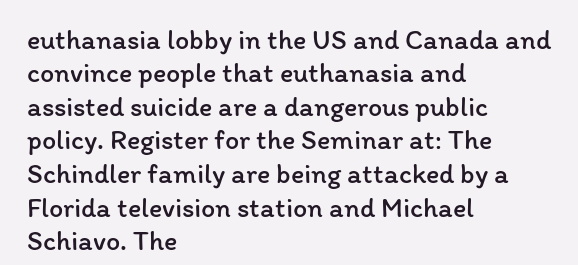euthanasia lobby in the US and Canada and convince people that euthanasia and assisted suicide are a dangerous public policy. Register for the Seminar at: The Schindler family are being attacked by a Florida television station and Michael Schiavo. The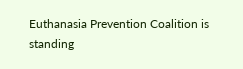Euthanasia Prevention Coalition is standing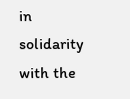in solidarity with the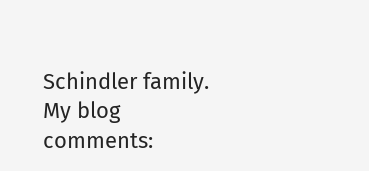Schindler family. My blog comments: